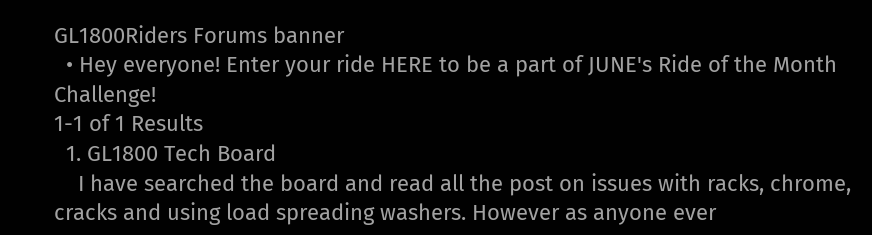GL1800Riders Forums banner
  • Hey everyone! Enter your ride HERE to be a part of JUNE's Ride of the Month Challenge!
1-1 of 1 Results
  1. GL1800 Tech Board
    I have searched the board and read all the post on issues with racks, chrome, cracks and using load spreading washers. However as anyone ever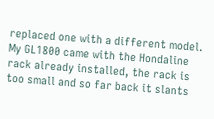replaced one with a different model. My GL1800 came with the Hondaline rack already installed, the rack is too small and so far back it slants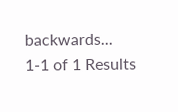backwards...
1-1 of 1 Results